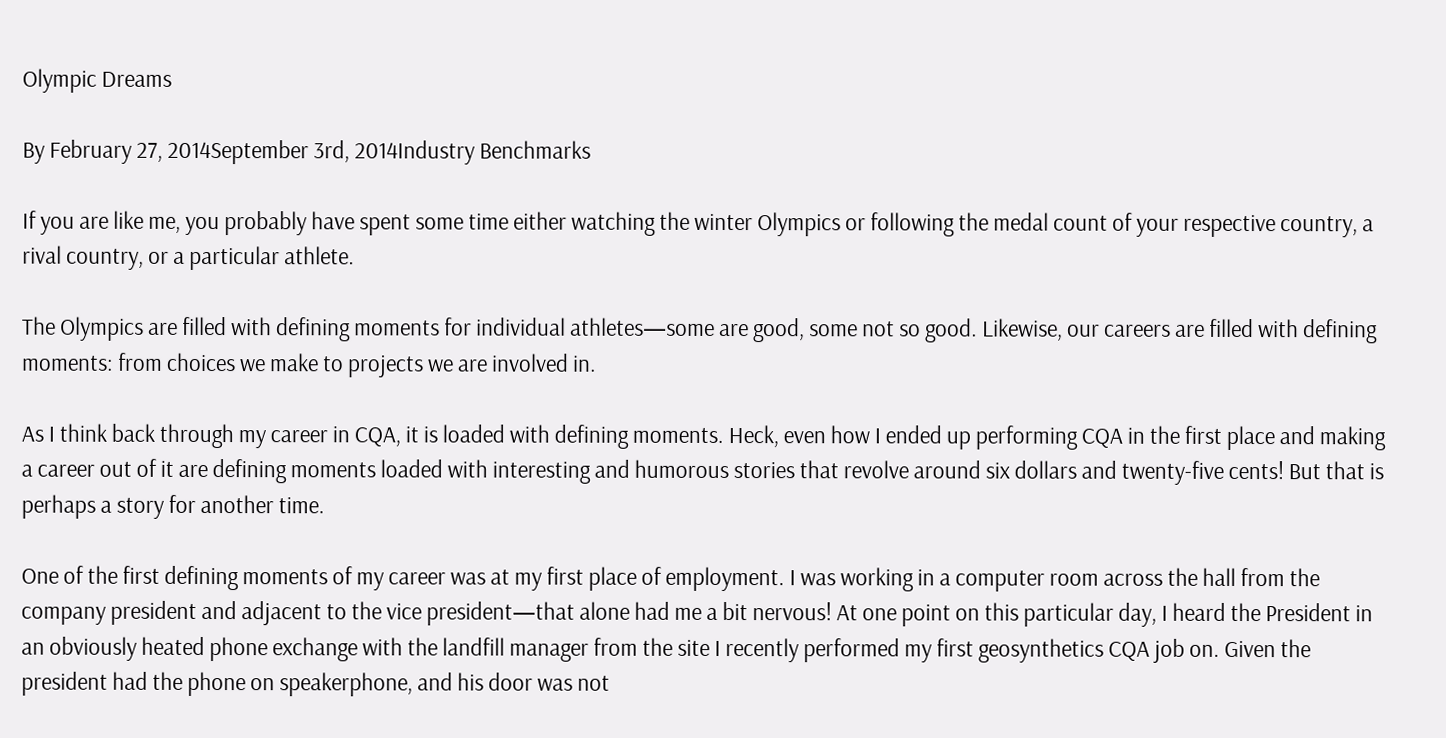Olympic Dreams

By February 27, 2014September 3rd, 2014Industry Benchmarks

If you are like me, you probably have spent some time either watching the winter Olympics or following the medal count of your respective country, a rival country, or a particular athlete.

The Olympics are filled with defining moments for individual athletes—some are good, some not so good. Likewise, our careers are filled with defining moments: from choices we make to projects we are involved in.

As I think back through my career in CQA, it is loaded with defining moments. Heck, even how I ended up performing CQA in the first place and making a career out of it are defining moments loaded with interesting and humorous stories that revolve around six dollars and twenty-five cents! But that is perhaps a story for another time.

One of the first defining moments of my career was at my first place of employment. I was working in a computer room across the hall from the company president and adjacent to the vice president—that alone had me a bit nervous! At one point on this particular day, I heard the President in an obviously heated phone exchange with the landfill manager from the site I recently performed my first geosynthetics CQA job on. Given the president had the phone on speakerphone, and his door was not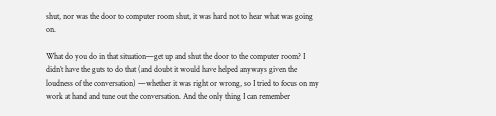shut, nor was the door to computer room shut, it was hard not to hear what was going on.

What do you do in that situation—get up and shut the door to the computer room? I didn’t have the guts to do that (and doubt it would have helped anyways given the loudness of the conversation) —whether it was right or wrong, so I tried to focus on my work at hand and tune out the conversation. And the only thing I can remember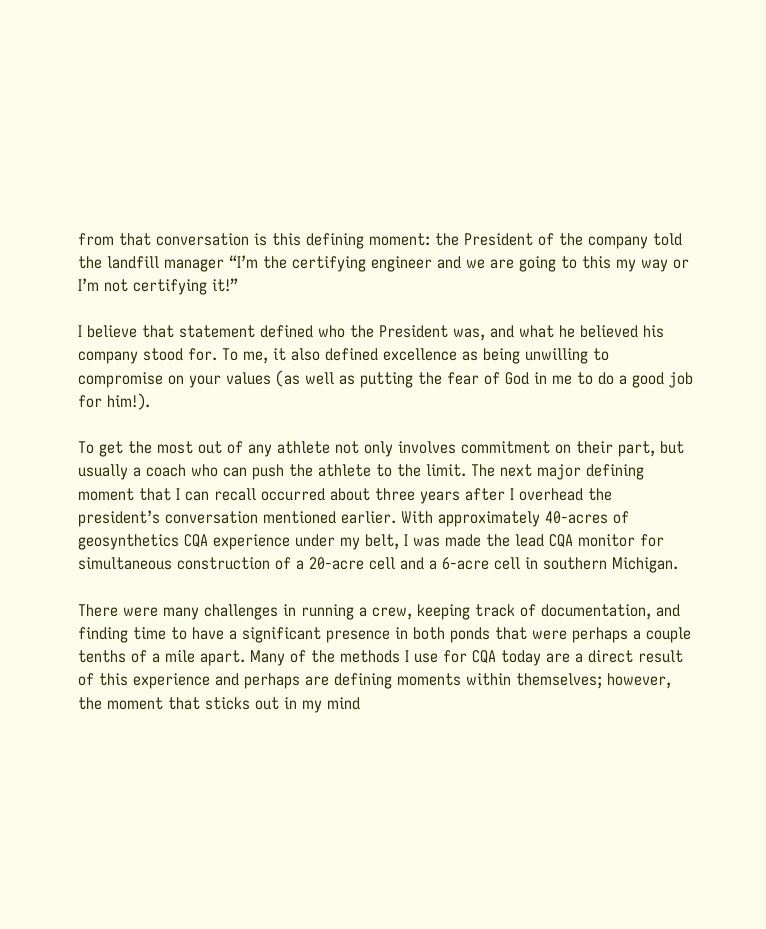from that conversation is this defining moment: the President of the company told the landfill manager “I’m the certifying engineer and we are going to this my way or I’m not certifying it!”

I believe that statement defined who the President was, and what he believed his company stood for. To me, it also defined excellence as being unwilling to compromise on your values (as well as putting the fear of God in me to do a good job for him!).

To get the most out of any athlete not only involves commitment on their part, but usually a coach who can push the athlete to the limit. The next major defining moment that I can recall occurred about three years after I overhead the president’s conversation mentioned earlier. With approximately 40-acres of geosynthetics CQA experience under my belt, I was made the lead CQA monitor for simultaneous construction of a 20-acre cell and a 6-acre cell in southern Michigan.

There were many challenges in running a crew, keeping track of documentation, and finding time to have a significant presence in both ponds that were perhaps a couple tenths of a mile apart. Many of the methods I use for CQA today are a direct result of this experience and perhaps are defining moments within themselves; however, the moment that sticks out in my mind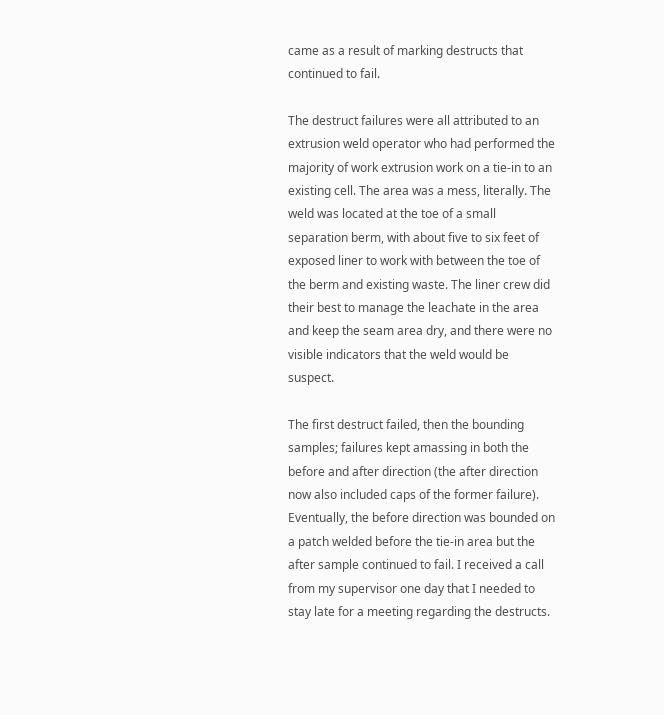came as a result of marking destructs that continued to fail.

The destruct failures were all attributed to an extrusion weld operator who had performed the majority of work extrusion work on a tie-in to an existing cell. The area was a mess, literally. The weld was located at the toe of a small separation berm, with about five to six feet of exposed liner to work with between the toe of the berm and existing waste. The liner crew did their best to manage the leachate in the area and keep the seam area dry, and there were no visible indicators that the weld would be suspect.

The first destruct failed, then the bounding samples; failures kept amassing in both the before and after direction (the after direction now also included caps of the former failure). Eventually, the before direction was bounded on a patch welded before the tie-in area but the after sample continued to fail. I received a call from my supervisor one day that I needed to stay late for a meeting regarding the destructs.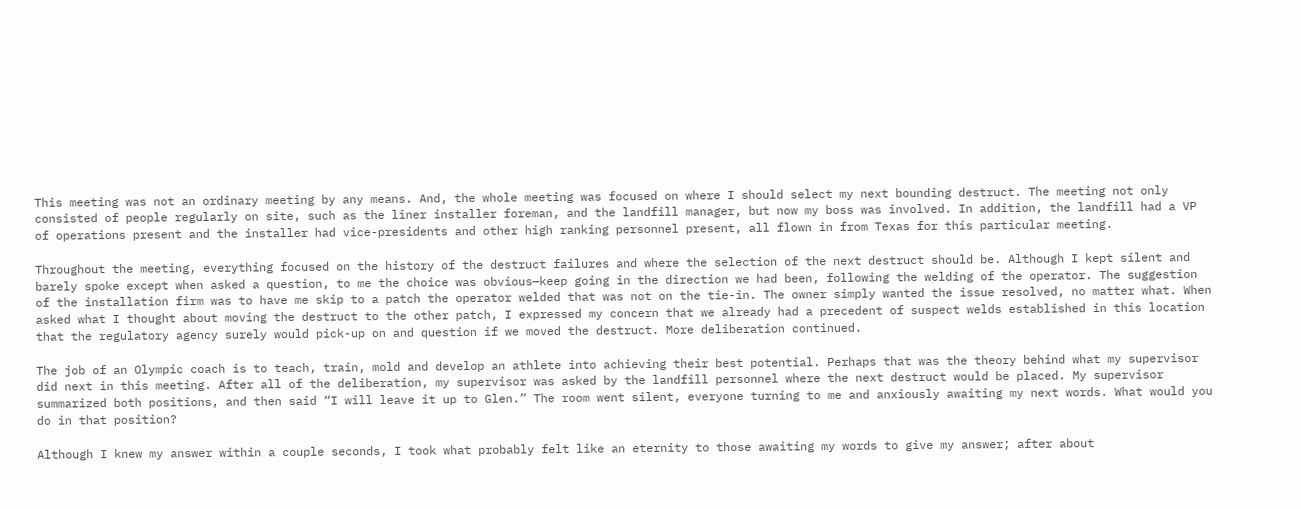This meeting was not an ordinary meeting by any means. And, the whole meeting was focused on where I should select my next bounding destruct. The meeting not only consisted of people regularly on site, such as the liner installer foreman, and the landfill manager, but now my boss was involved. In addition, the landfill had a VP of operations present and the installer had vice-presidents and other high ranking personnel present, all flown in from Texas for this particular meeting.

Throughout the meeting, everything focused on the history of the destruct failures and where the selection of the next destruct should be. Although I kept silent and barely spoke except when asked a question, to me the choice was obvious—keep going in the direction we had been, following the welding of the operator. The suggestion of the installation firm was to have me skip to a patch the operator welded that was not on the tie-in. The owner simply wanted the issue resolved, no matter what. When asked what I thought about moving the destruct to the other patch, I expressed my concern that we already had a precedent of suspect welds established in this location that the regulatory agency surely would pick-up on and question if we moved the destruct. More deliberation continued.

The job of an Olympic coach is to teach, train, mold and develop an athlete into achieving their best potential. Perhaps that was the theory behind what my supervisor did next in this meeting. After all of the deliberation, my supervisor was asked by the landfill personnel where the next destruct would be placed. My supervisor summarized both positions, and then said “I will leave it up to Glen.” The room went silent, everyone turning to me and anxiously awaiting my next words. What would you do in that position?

Although I knew my answer within a couple seconds, I took what probably felt like an eternity to those awaiting my words to give my answer; after about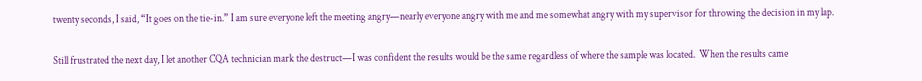twenty seconds, I said, “It goes on the tie-in.” I am sure everyone left the meeting angry—nearly everyone angry with me and me somewhat angry with my supervisor for throwing the decision in my lap.

Still frustrated the next day, I let another CQA technician mark the destruct—I was confident the results would be the same regardless of where the sample was located.  When the results came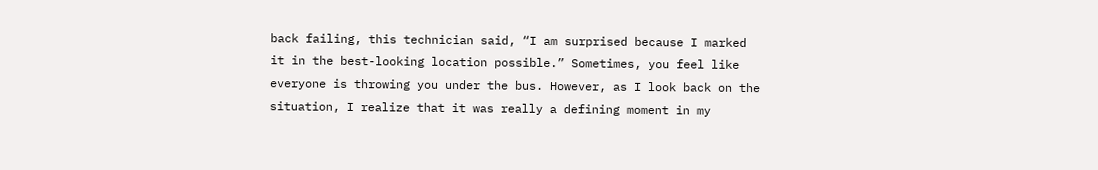back failing, this technician said, “I am surprised because I marked it in the best-looking location possible.” Sometimes, you feel like everyone is throwing you under the bus. However, as I look back on the situation, I realize that it was really a defining moment in my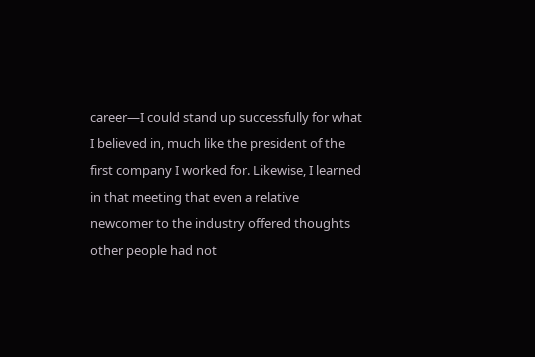career—I could stand up successfully for what I believed in, much like the president of the first company I worked for. Likewise, I learned in that meeting that even a relative newcomer to the industry offered thoughts other people had not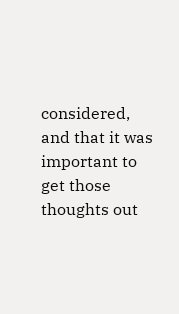considered, and that it was important to get those thoughts out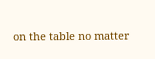on the table no matter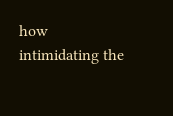how intimidating the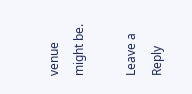venue might be.

Leave a Reply